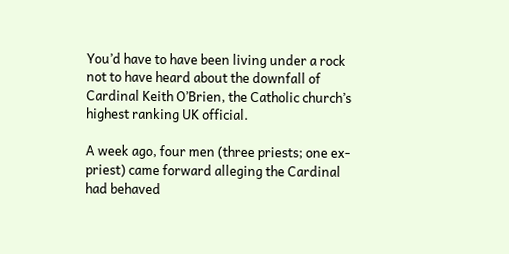You’d have to have been living under a rock not to have heard about the downfall of Cardinal Keith O’Brien, the Catholic church’s highest ranking UK official.

A week ago, four men (three priests; one ex-priest) came forward alleging the Cardinal had behaved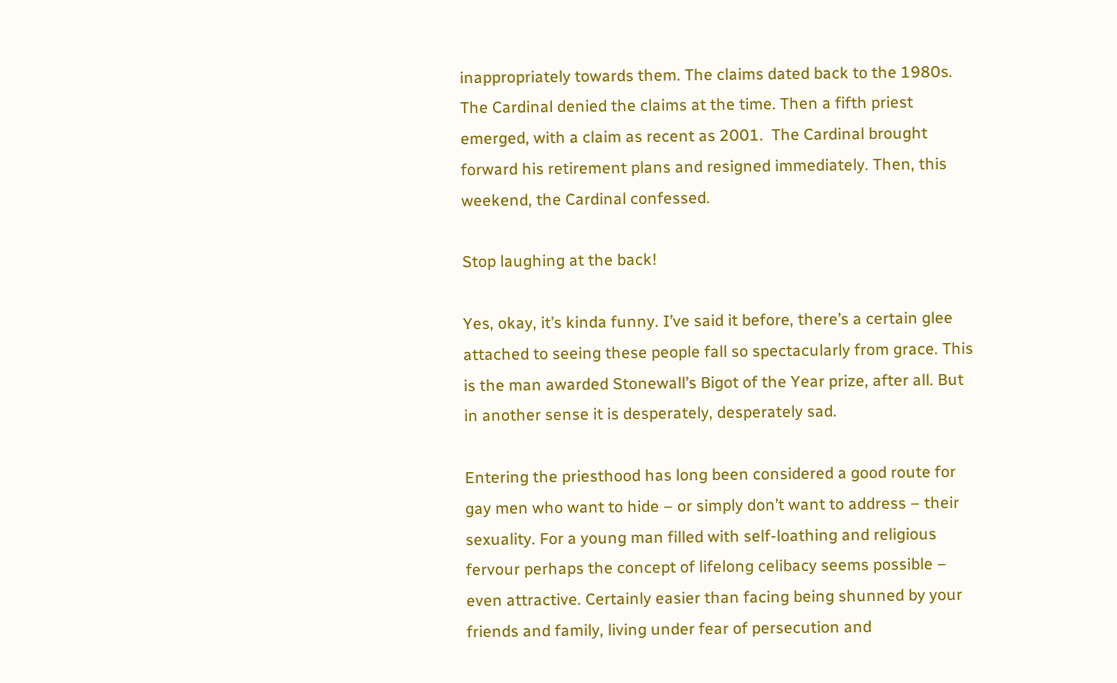inappropriately towards them. The claims dated back to the 1980s. The Cardinal denied the claims at the time. Then a fifth priest emerged, with a claim as recent as 2001.  The Cardinal brought forward his retirement plans and resigned immediately. Then, this weekend, the Cardinal confessed.

Stop laughing at the back!

Yes, okay, it’s kinda funny. I’ve said it before, there’s a certain glee attached to seeing these people fall so spectacularly from grace. This is the man awarded Stonewall’s Bigot of the Year prize, after all. But in another sense it is desperately, desperately sad.

Entering the priesthood has long been considered a good route for gay men who want to hide – or simply don’t want to address – their sexuality. For a young man filled with self-loathing and religious fervour perhaps the concept of lifelong celibacy seems possible –  even attractive. Certainly easier than facing being shunned by your friends and family, living under fear of persecution and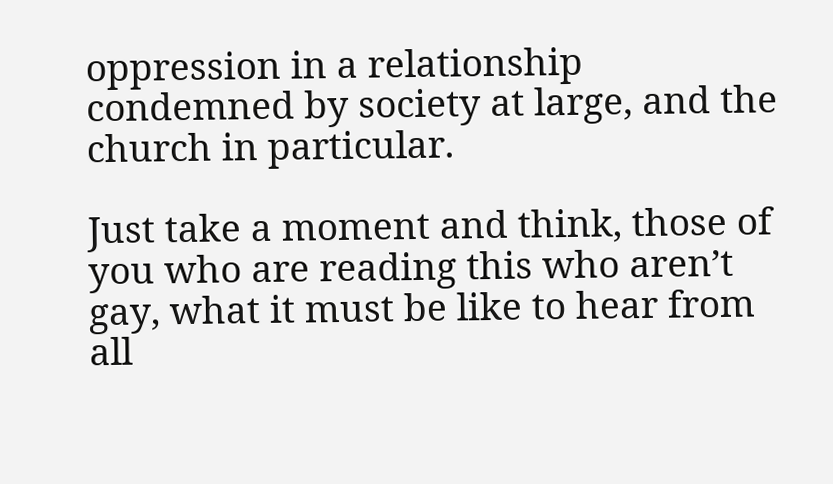oppression in a relationship condemned by society at large, and the church in particular.

Just take a moment and think, those of you who are reading this who aren’t gay, what it must be like to hear from all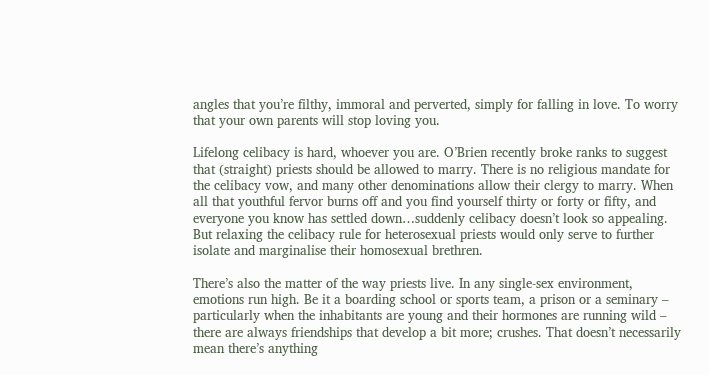angles that you’re filthy, immoral and perverted, simply for falling in love. To worry that your own parents will stop loving you.

Lifelong celibacy is hard, whoever you are. O’Brien recently broke ranks to suggest that (straight) priests should be allowed to marry. There is no religious mandate for the celibacy vow, and many other denominations allow their clergy to marry. When all that youthful fervor burns off and you find yourself thirty or forty or fifty, and everyone you know has settled down…suddenly celibacy doesn’t look so appealing. But relaxing the celibacy rule for heterosexual priests would only serve to further isolate and marginalise their homosexual brethren.

There’s also the matter of the way priests live. In any single-sex environment, emotions run high. Be it a boarding school or sports team, a prison or a seminary – particularly when the inhabitants are young and their hormones are running wild – there are always friendships that develop a bit more; crushes. That doesn’t necessarily mean there’s anything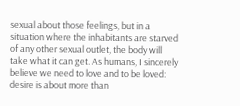sexual about those feelings, but in a situation where the inhabitants are starved of any other sexual outlet, the body will take what it can get. As humans, I sincerely believe we need to love and to be loved: desire is about more than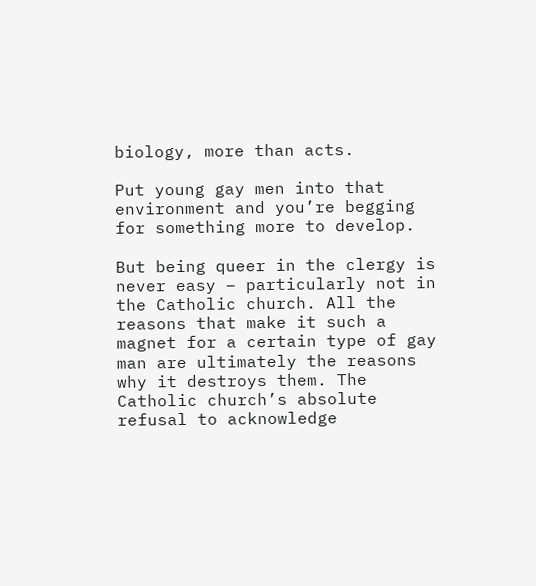biology, more than acts.

Put young gay men into that environment and you’re begging for something more to develop.

But being queer in the clergy is never easy – particularly not in the Catholic church. All the reasons that make it such a magnet for a certain type of gay man are ultimately the reasons why it destroys them. The Catholic church’s absolute refusal to acknowledge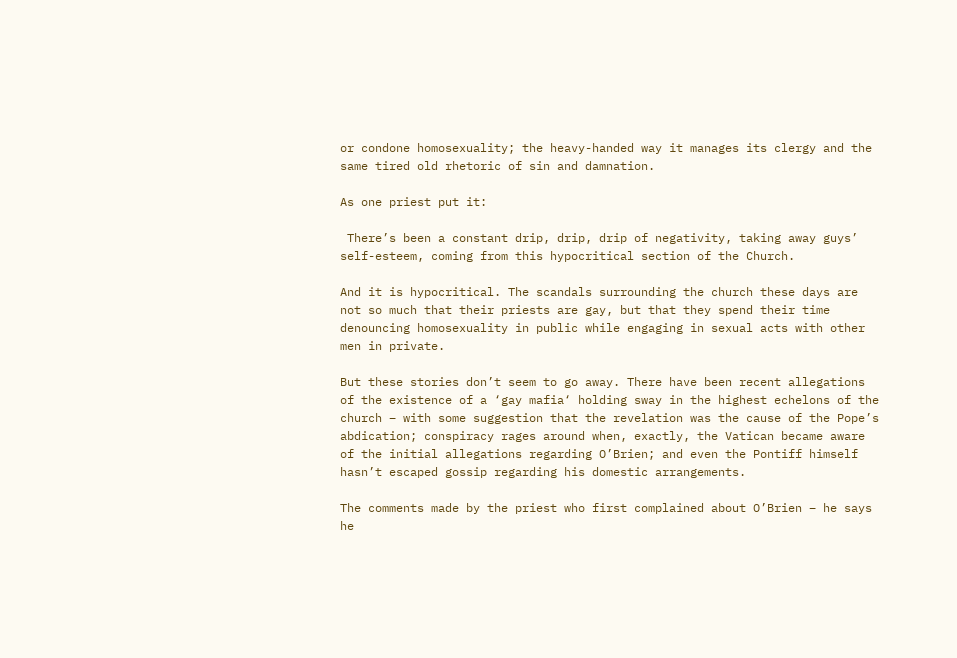or condone homosexuality; the heavy-handed way it manages its clergy and the same tired old rhetoric of sin and damnation.

As one priest put it:

 There’s been a constant drip, drip, drip of negativity, taking away guys’ self-esteem, coming from this hypocritical section of the Church.

And it is hypocritical. The scandals surrounding the church these days are not so much that their priests are gay, but that they spend their time denouncing homosexuality in public while engaging in sexual acts with other men in private.

But these stories don’t seem to go away. There have been recent allegations of the existence of a ‘gay mafia‘ holding sway in the highest echelons of the church – with some suggestion that the revelation was the cause of the Pope’s abdication; conspiracy rages around when, exactly, the Vatican became aware of the initial allegations regarding O’Brien; and even the Pontiff himself hasn’t escaped gossip regarding his domestic arrangements.

The comments made by the priest who first complained about O’Brien – he says he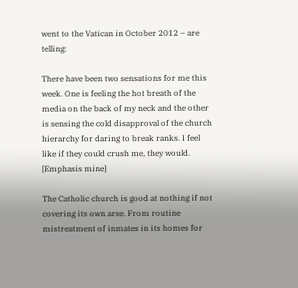went to the Vatican in October 2012 – are telling:

There have been two sensations for me this week. One is feeling the hot breath of the media on the back of my neck and the other is sensing the cold disapproval of the church hierarchy for daring to break ranks. I feel like if they could crush me, they would. [Emphasis mine]

The Catholic church is good at nothing if not covering its own arse. From routine mistreatment of inmates in its homes for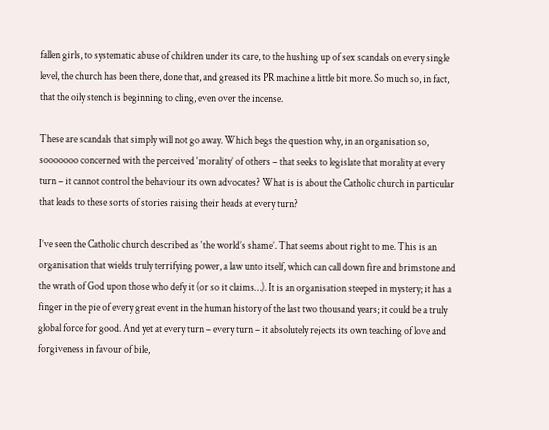fallen girls, to systematic abuse of children under its care, to the hushing up of sex scandals on every single level, the church has been there, done that, and greased its PR machine a little bit more. So much so, in fact, that the oily stench is beginning to cling, even over the incense.

These are scandals that simply will not go away. Which begs the question why, in an organisation so, sooooooo concerned with the perceived ‘morality’ of others – that seeks to legislate that morality at every turn – it cannot control the behaviour its own advocates? What is is about the Catholic church in particular that leads to these sorts of stories raising their heads at every turn?

I’ve seen the Catholic church described as ‘the world’s shame’. That seems about right to me. This is an organisation that wields truly terrifying power, a law unto itself, which can call down fire and brimstone and the wrath of God upon those who defy it (or so it claims…). It is an organisation steeped in mystery; it has a finger in the pie of every great event in the human history of the last two thousand years; it could be a truly global force for good. And yet at every turn – every turn – it absolutely rejects its own teaching of love and forgiveness in favour of bile,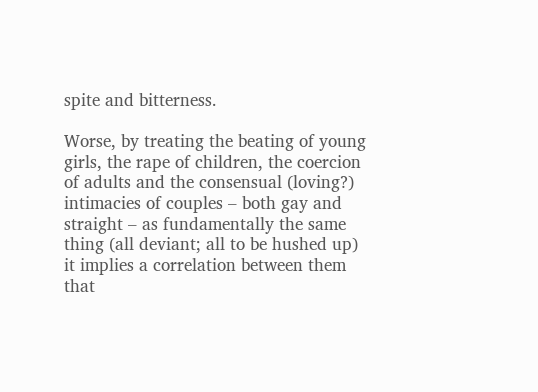spite and bitterness.

Worse, by treating the beating of young girls, the rape of children, the coercion of adults and the consensual (loving?) intimacies of couples – both gay and straight – as fundamentally the same thing (all deviant; all to be hushed up) it implies a correlation between them that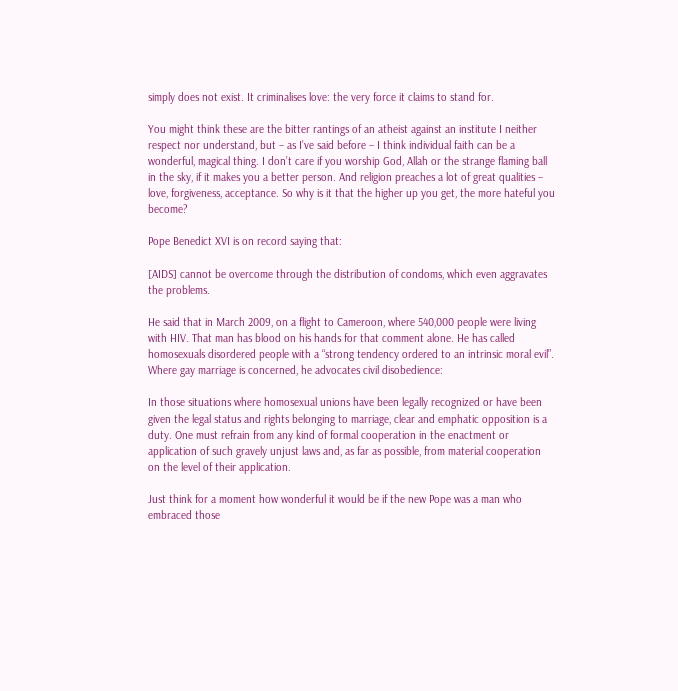simply does not exist. It criminalises love: the very force it claims to stand for.

You might think these are the bitter rantings of an atheist against an institute I neither respect nor understand, but – as I’ve said before – I think individual faith can be a wonderful, magical thing. I don’t care if you worship God, Allah or the strange flaming ball in the sky, if it makes you a better person. And religion preaches a lot of great qualities – love, forgiveness, acceptance. So why is it that the higher up you get, the more hateful you become?

Pope Benedict XVI is on record saying that:

[AIDS] cannot be overcome through the distribution of condoms, which even aggravates the problems.

He said that in March 2009, on a flight to Cameroon, where 540,000 people were living with HIV. That man has blood on his hands for that comment alone. He has called homosexuals disordered people with a “strong tendency ordered to an intrinsic moral evil”. Where gay marriage is concerned, he advocates civil disobedience:

In those situations where homosexual unions have been legally recognized or have been given the legal status and rights belonging to marriage, clear and emphatic opposition is a duty. One must refrain from any kind of formal cooperation in the enactment or application of such gravely unjust laws and, as far as possible, from material cooperation on the level of their application.

Just think for a moment how wonderful it would be if the new Pope was a man who embraced those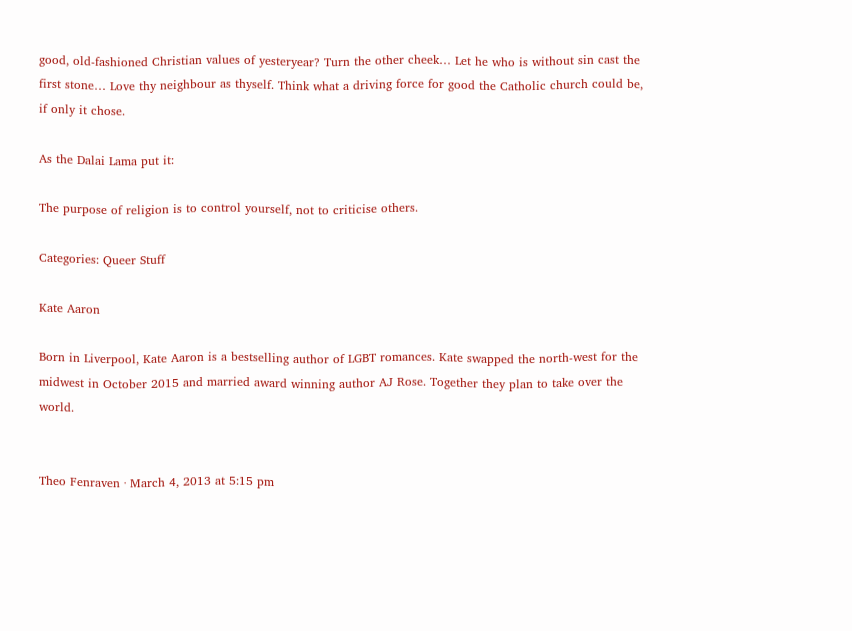good, old-fashioned Christian values of yesteryear? Turn the other cheek… Let he who is without sin cast the first stone… Love thy neighbour as thyself. Think what a driving force for good the Catholic church could be, if only it chose.

As the Dalai Lama put it:

The purpose of religion is to control yourself, not to criticise others.

Categories: Queer Stuff

Kate Aaron

Born in Liverpool, Kate Aaron is a bestselling author of LGBT romances. Kate swapped the north-west for the midwest in October 2015 and married award winning author AJ Rose. Together they plan to take over the world.


Theo Fenraven · March 4, 2013 at 5:15 pm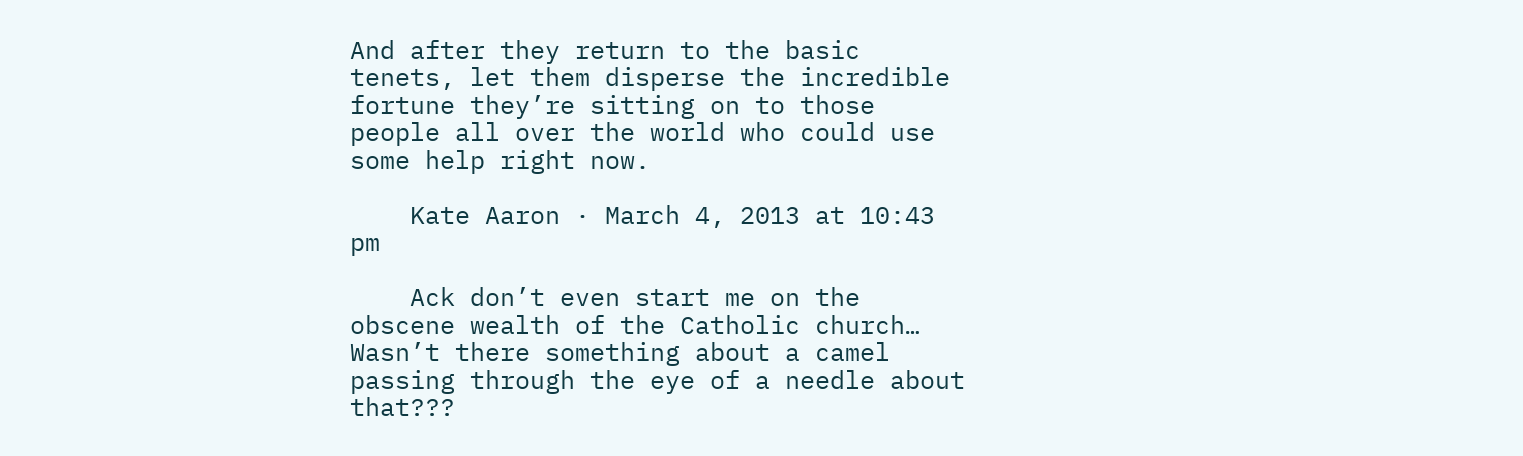And after they return to the basic tenets, let them disperse the incredible fortune they’re sitting on to those people all over the world who could use some help right now.

    Kate Aaron · March 4, 2013 at 10:43 pm

    Ack don’t even start me on the obscene wealth of the Catholic church… Wasn’t there something about a camel passing through the eye of a needle about that???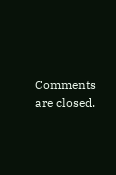Comments are closed.